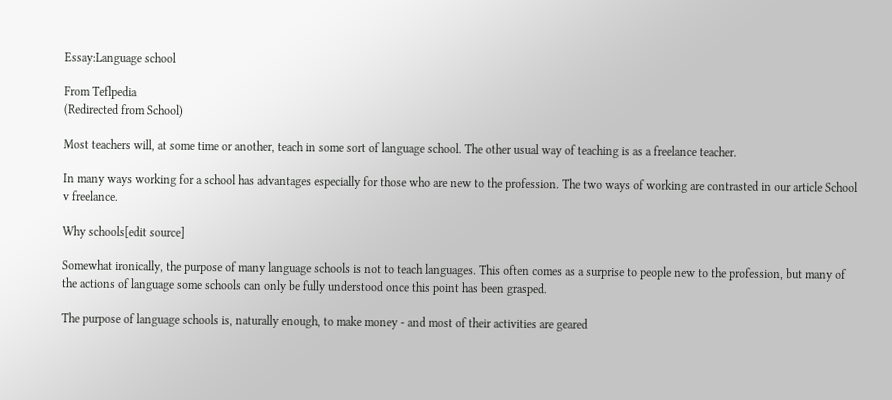Essay:Language school

From Teflpedia
(Redirected from School)

Most teachers will, at some time or another, teach in some sort of language school. The other usual way of teaching is as a freelance teacher.

In many ways working for a school has advantages especially for those who are new to the profession. The two ways of working are contrasted in our article School v freelance.

Why schools[edit source]

Somewhat ironically, the purpose of many language schools is not to teach languages. This often comes as a surprise to people new to the profession, but many of the actions of language some schools can only be fully understood once this point has been grasped.

The purpose of language schools is, naturally enough, to make money - and most of their activities are geared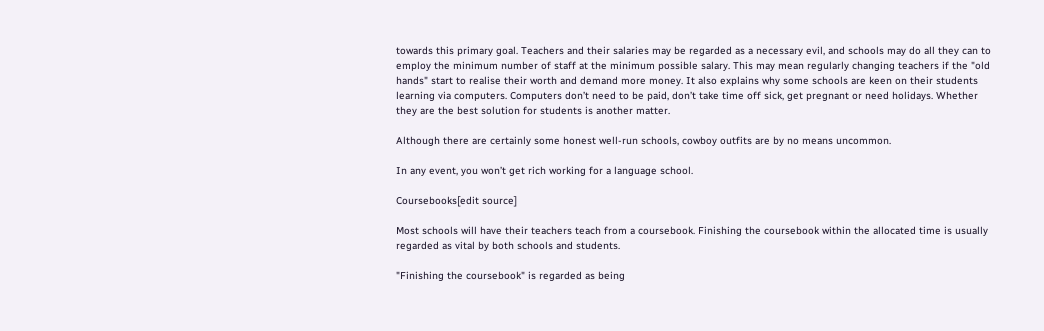towards this primary goal. Teachers and their salaries may be regarded as a necessary evil, and schools may do all they can to employ the minimum number of staff at the minimum possible salary. This may mean regularly changing teachers if the "old hands" start to realise their worth and demand more money. It also explains why some schools are keen on their students learning via computers. Computers don’t need to be paid, don’t take time off sick, get pregnant or need holidays. Whether they are the best solution for students is another matter.

Although there are certainly some honest well-run schools, cowboy outfits are by no means uncommon.

In any event, you won’t get rich working for a language school.

Coursebooks[edit source]

Most schools will have their teachers teach from a coursebook. Finishing the coursebook within the allocated time is usually regarded as vital by both schools and students.

"Finishing the coursebook" is regarded as being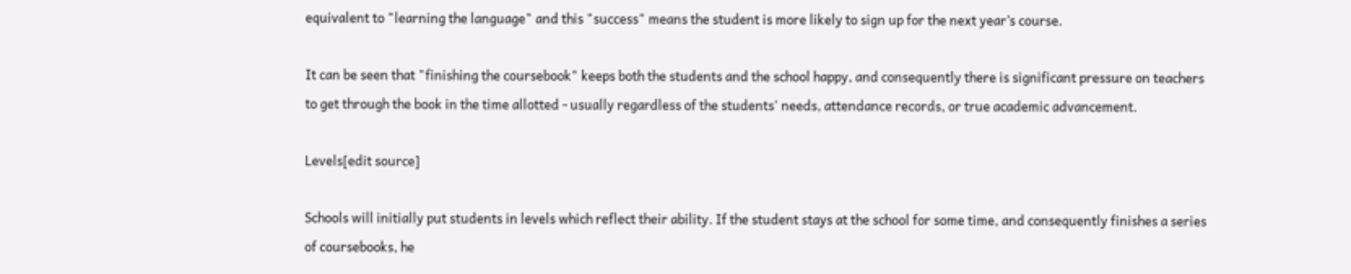equivalent to "learning the language" and this "success" means the student is more likely to sign up for the next year’s course.

It can be seen that "finishing the coursebook" keeps both the students and the school happy, and consequently there is significant pressure on teachers to get through the book in the time allotted - usually regardless of the students' needs, attendance records, or true academic advancement.

Levels[edit source]

Schools will initially put students in levels which reflect their ability. If the student stays at the school for some time, and consequently finishes a series of coursebooks, he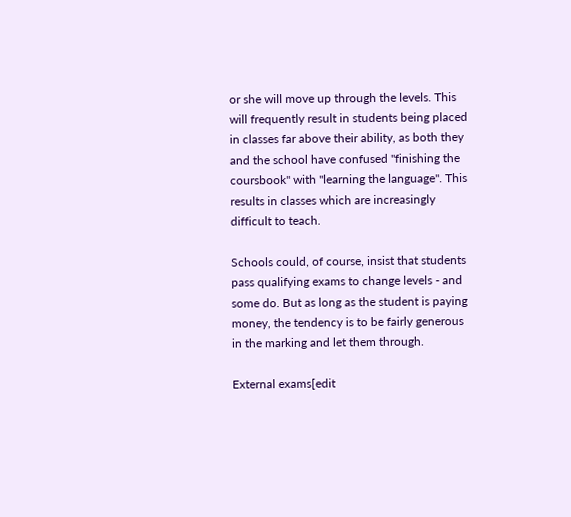or she will move up through the levels. This will frequently result in students being placed in classes far above their ability, as both they and the school have confused "finishing the coursbook" with "learning the language". This results in classes which are increasingly difficult to teach.

Schools could, of course, insist that students pass qualifying exams to change levels - and some do. But as long as the student is paying money, the tendency is to be fairly generous in the marking and let them through.

External exams[edit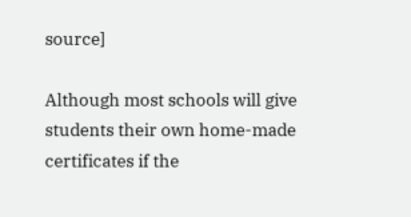source]

Although most schools will give students their own home-made certificates if the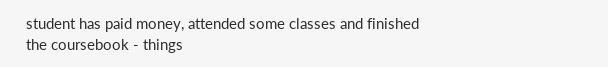student has paid money, attended some classes and finished the coursebook - things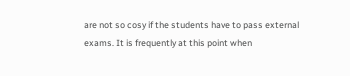are not so cosy if the students have to pass external exams. It is frequently at this point when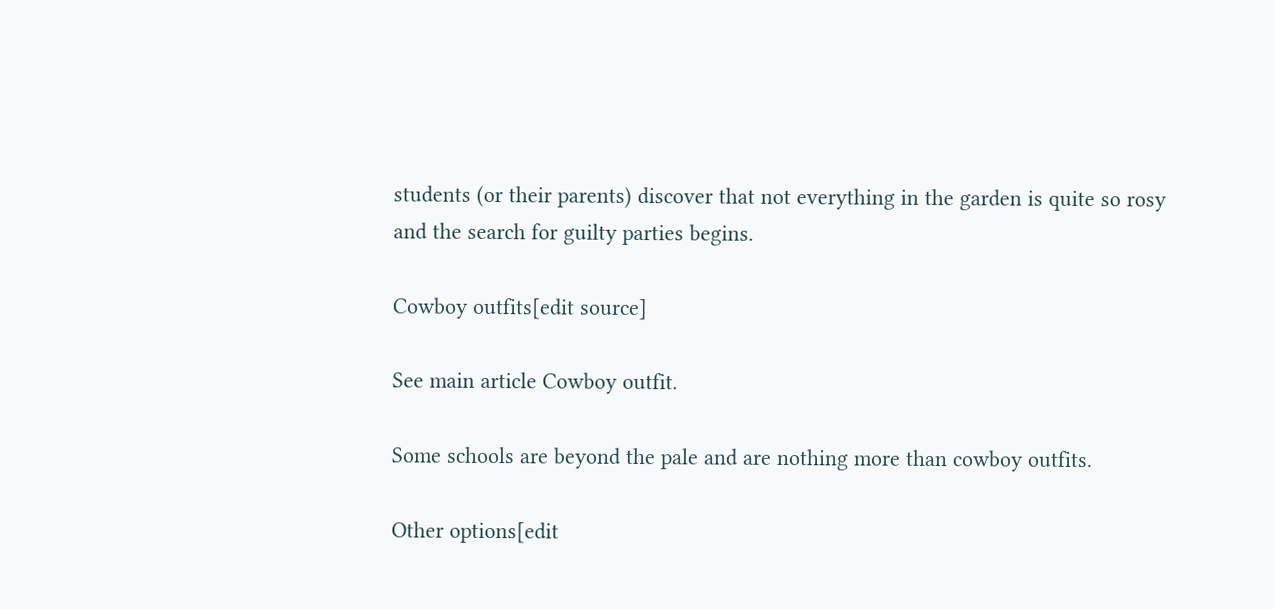students (or their parents) discover that not everything in the garden is quite so rosy and the search for guilty parties begins.

Cowboy outfits[edit source]

See main article Cowboy outfit.

Some schools are beyond the pale and are nothing more than cowboy outfits.

Other options[edit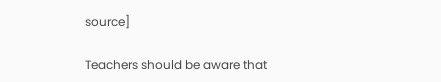source]

Teachers should be aware that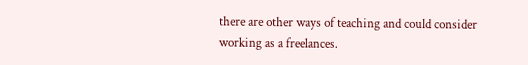there are other ways of teaching and could consider working as a freelances.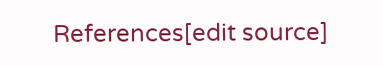References[edit source]